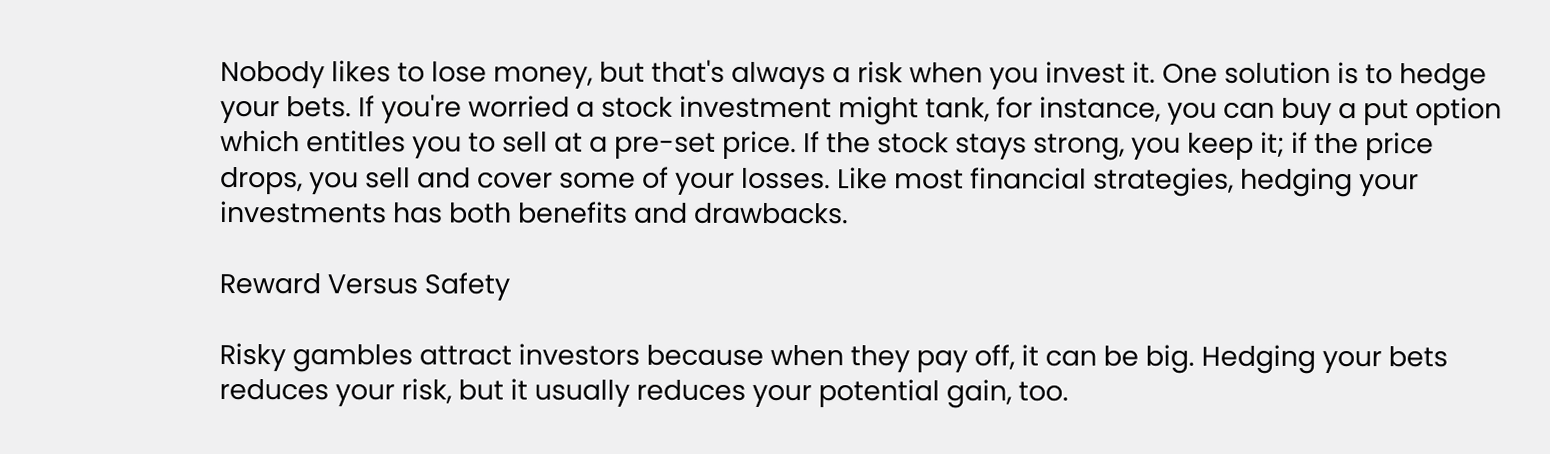Nobody likes to lose money, but that's always a risk when you invest it. One solution is to hedge your bets. If you're worried a stock investment might tank, for instance, you can buy a put option which entitles you to sell at a pre-set price. If the stock stays strong, you keep it; if the price drops, you sell and cover some of your losses. Like most financial strategies, hedging your investments has both benefits and drawbacks.

Reward Versus Safety

Risky gambles attract investors because when they pay off, it can be big. Hedging your bets reduces your risk, but it usually reduces your potential gain, too.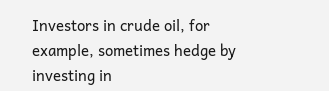Investors in crude oil, for example, sometimes hedge by investing in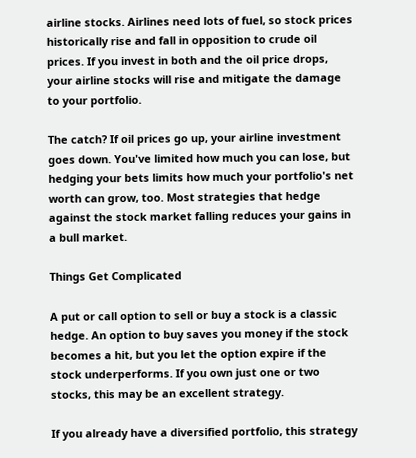airline stocks. Airlines need lots of fuel, so stock prices historically rise and fall in opposition to crude oil prices. If you invest in both and the oil price drops, your airline stocks will rise and mitigate the damage to your portfolio.

The catch? If oil prices go up, your airline investment goes down. You've limited how much you can lose, but hedging your bets limits how much your portfolio's net worth can grow, too. Most strategies that hedge against the stock market falling reduces your gains in a bull market.

Things Get Complicated

A put or call option to sell or buy a stock is a classic hedge. An option to buy saves you money if the stock becomes a hit, but you let the option expire if the stock underperforms. If you own just one or two stocks, this may be an excellent strategy.

If you already have a diversified portfolio, this strategy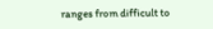ranges from difficult to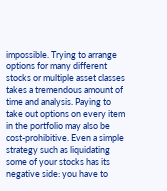impossible. Trying to arrange options for many different stocks or multiple asset classes takes a tremendous amount of time and analysis. Paying to take out options on every item in the portfolio may also be cost-prohibitive. Even a simple strategy such as liquidating some of your stocks has its negative side: you have to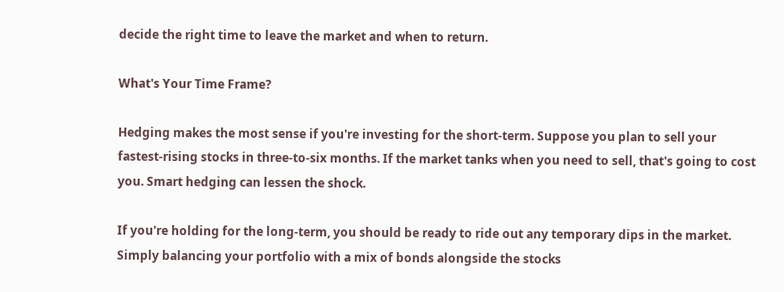decide the right time to leave the market and when to return.

What's Your Time Frame?

Hedging makes the most sense if you're investing for the short-term. Suppose you plan to sell your fastest-rising stocks in three-to-six months. If the market tanks when you need to sell, that's going to cost you. Smart hedging can lessen the shock.

If you're holding for the long-term, you should be ready to ride out any temporary dips in the market. Simply balancing your portfolio with a mix of bonds alongside the stocks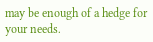may be enough of a hedge for your needs.